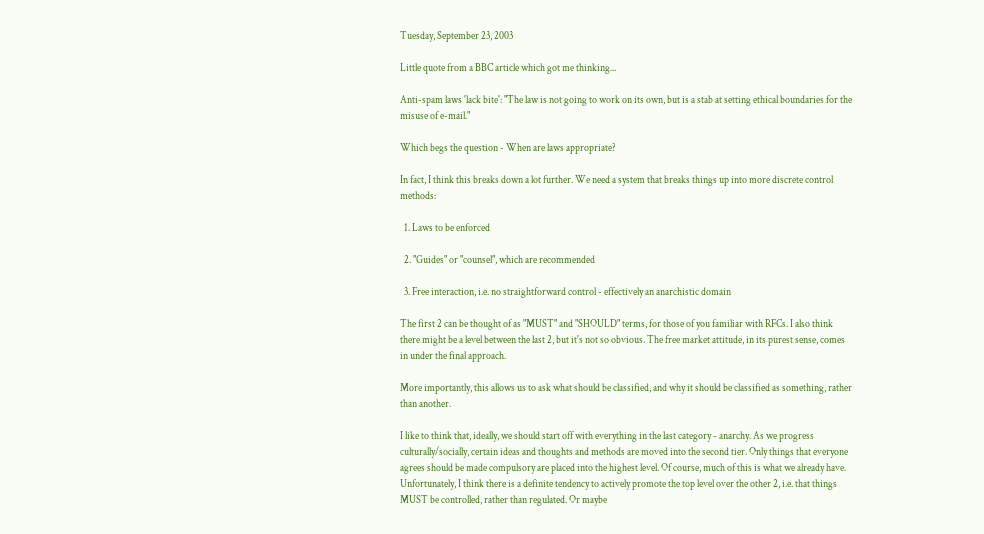Tuesday, September 23, 2003

Little quote from a BBC article which got me thinking...

Anti-spam laws 'lack bite': "The law is not going to work on its own, but is a stab at setting ethical boundaries for the misuse of e-mail."

Which begs the question - When are laws appropriate?

In fact, I think this breaks down a lot further. We need a system that breaks things up into more discrete control methods:

  1. Laws to be enforced

  2. "Guides" or "counsel", which are recommended

  3. Free interaction, i.e. no straightforward control - effectively an anarchistic domain

The first 2 can be thought of as "MUST" and "SHOULD" terms, for those of you familiar with RFCs. I also think there might be a level between the last 2, but it's not so obvious. The free market attitude, in its purest sense, comes in under the final approach.

More importantly, this allows us to ask what should be classified, and why it should be classified as something, rather than another.

I like to think that, ideally, we should start off with everything in the last category - anarchy. As we progress culturally/socially, certain ideas and thoughts and methods are moved into the second tier. Only things that everyone agrees should be made compulsory are placed into the highest level. Of course, much of this is what we already have. Unfortunately, I think there is a definite tendency to actively promote the top level over the other 2, i.e. that things MUST be controlled, rather than regulated. Or maybe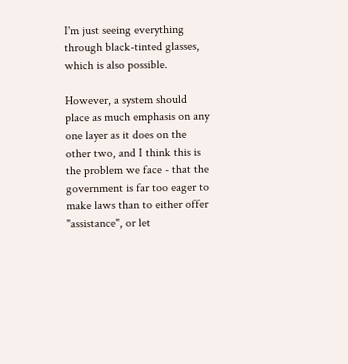I'm just seeing everything through black-tinted glasses, which is also possible.

However, a system should place as much emphasis on any one layer as it does on the other two, and I think this is the problem we face - that the government is far too eager to make laws than to either offer "assistance", or let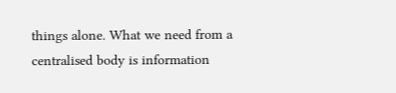things alone. What we need from a centralised body is information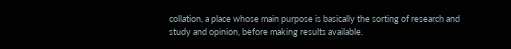collation, a place whose main purpose is basically the sorting of research and study and opinion, before making results available.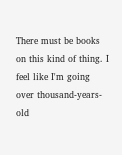There must be books on this kind of thing. I feel like I'm going over thousand-years-old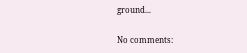ground...

No comments: